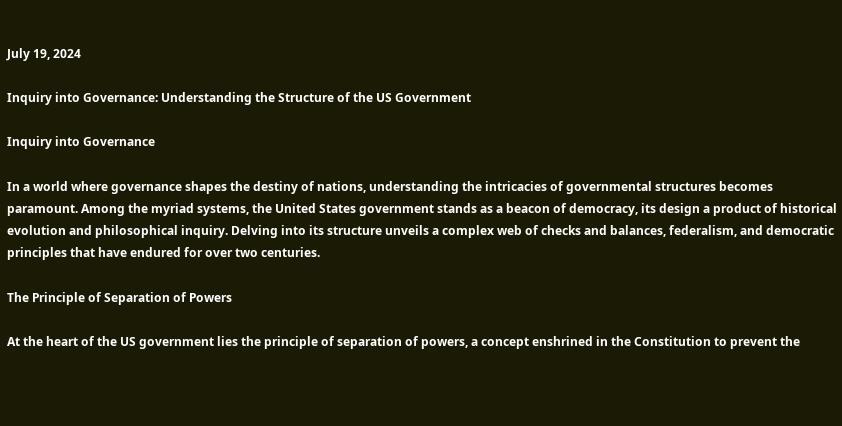July 19, 2024

Inquiry into Governance: Understanding the Structure of the US Government

Inquiry into Governance

In a world where governance shapes the destiny of nations, understanding the intricacies of governmental structures becomes paramount. Among the myriad systems, the United States government stands as a beacon of democracy, its design a product of historical evolution and philosophical inquiry. Delving into its structure unveils a complex web of checks and balances, federalism, and democratic principles that have endured for over two centuries.

The Principle of Separation of Powers

At the heart of the US government lies the principle of separation of powers, a concept enshrined in the Constitution to prevent the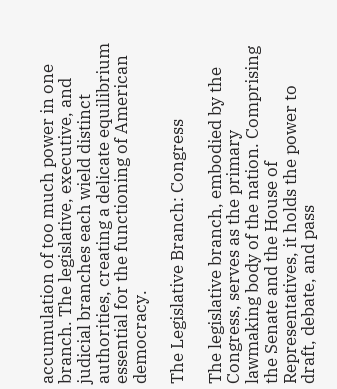accumulation of too much power in one branch. The legislative, executive, and judicial branches each wield distinct authorities, creating a delicate equilibrium essential for the functioning of American democracy.

The Legislative Branch: Congress

The legislative branch, embodied by the Congress, serves as the primary lawmaking body of the nation. Comprising the Senate and the House of Representatives, it holds the power to draft, debate, and pass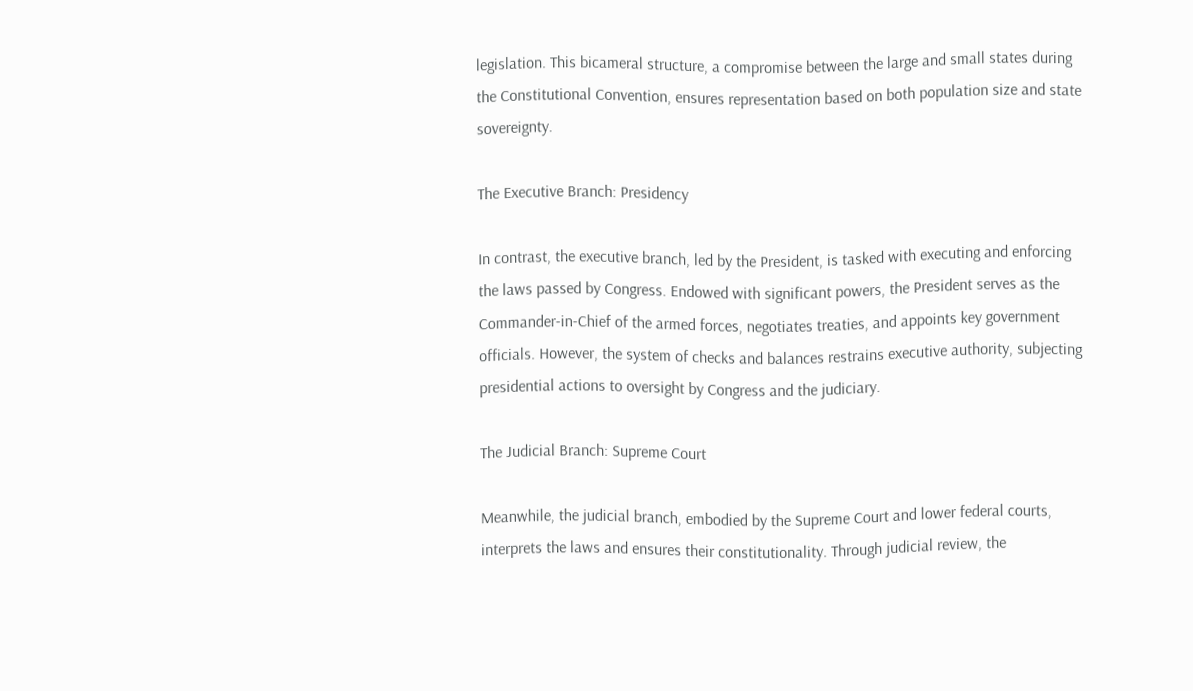legislation. This bicameral structure, a compromise between the large and small states during the Constitutional Convention, ensures representation based on both population size and state sovereignty.

The Executive Branch: Presidency

In contrast, the executive branch, led by the President, is tasked with executing and enforcing the laws passed by Congress. Endowed with significant powers, the President serves as the Commander-in-Chief of the armed forces, negotiates treaties, and appoints key government officials. However, the system of checks and balances restrains executive authority, subjecting presidential actions to oversight by Congress and the judiciary.

The Judicial Branch: Supreme Court

Meanwhile, the judicial branch, embodied by the Supreme Court and lower federal courts, interprets the laws and ensures their constitutionality. Through judicial review, the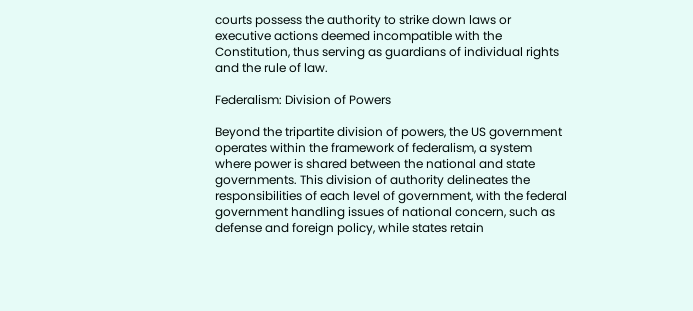courts possess the authority to strike down laws or executive actions deemed incompatible with the Constitution, thus serving as guardians of individual rights and the rule of law.

Federalism: Division of Powers

Beyond the tripartite division of powers, the US government operates within the framework of federalism, a system where power is shared between the national and state governments. This division of authority delineates the responsibilities of each level of government, with the federal government handling issues of national concern, such as defense and foreign policy, while states retain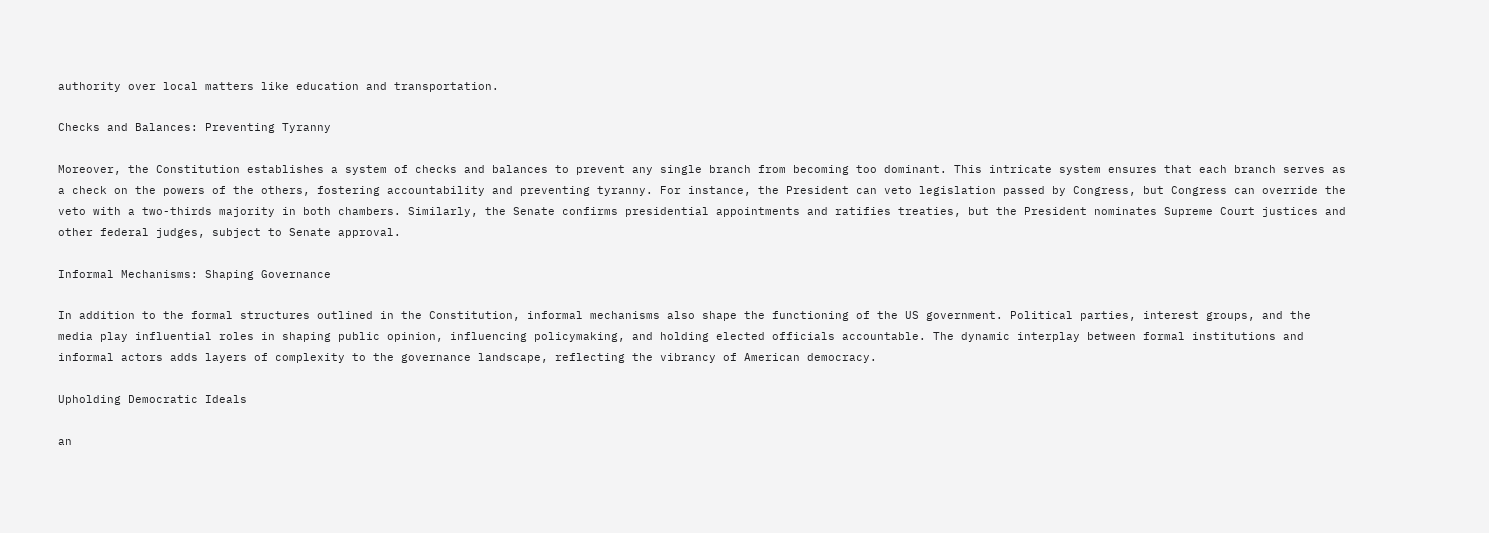authority over local matters like education and transportation.

Checks and Balances: Preventing Tyranny

Moreover, the Constitution establishes a system of checks and balances to prevent any single branch from becoming too dominant. This intricate system ensures that each branch serves as a check on the powers of the others, fostering accountability and preventing tyranny. For instance, the President can veto legislation passed by Congress, but Congress can override the veto with a two-thirds majority in both chambers. Similarly, the Senate confirms presidential appointments and ratifies treaties, but the President nominates Supreme Court justices and other federal judges, subject to Senate approval.

Informal Mechanisms: Shaping Governance

In addition to the formal structures outlined in the Constitution, informal mechanisms also shape the functioning of the US government. Political parties, interest groups, and the media play influential roles in shaping public opinion, influencing policymaking, and holding elected officials accountable. The dynamic interplay between formal institutions and informal actors adds layers of complexity to the governance landscape, reflecting the vibrancy of American democracy.

Upholding Democratic Ideals

an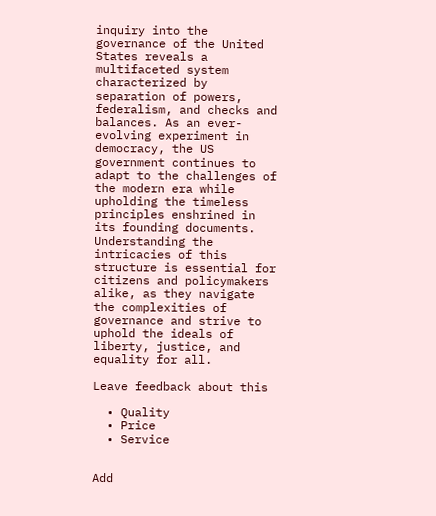inquiry into the governance of the United States reveals a multifaceted system characterized by separation of powers, federalism, and checks and balances. As an ever-evolving experiment in democracy, the US government continues to adapt to the challenges of the modern era while upholding the timeless principles enshrined in its founding documents. Understanding the intricacies of this structure is essential for citizens and policymakers alike, as they navigate the complexities of governance and strive to uphold the ideals of liberty, justice, and equality for all.

Leave feedback about this

  • Quality
  • Price
  • Service


Add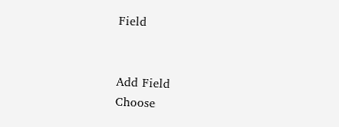Field


Add Field
Choose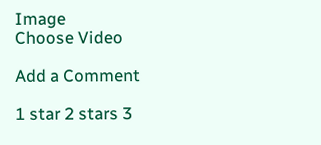Image
Choose Video

Add a Comment

1 star 2 stars 3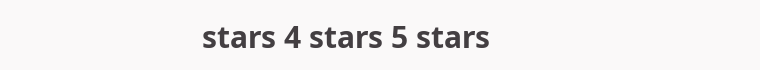stars 4 stars 5 stars